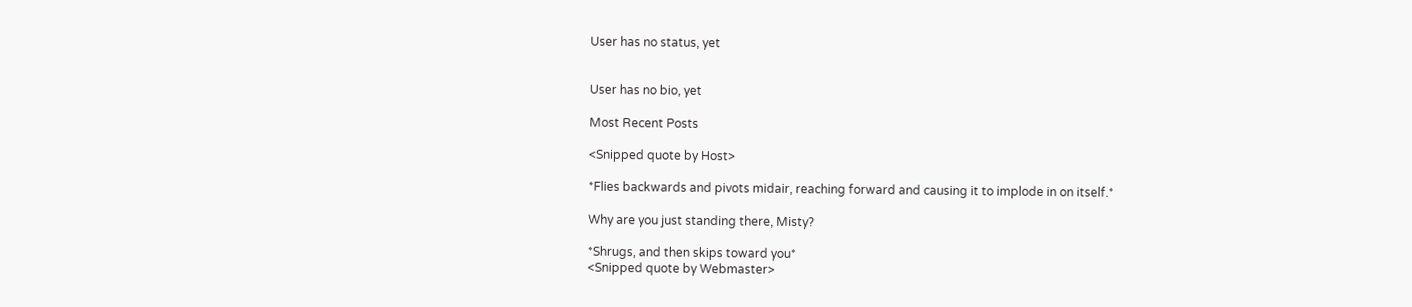User has no status, yet


User has no bio, yet

Most Recent Posts

<Snipped quote by Host>

*Flies backwards and pivots midair, reaching forward and causing it to implode in on itself.*

Why are you just standing there, Misty?

*Shrugs, and then skips toward you*
<Snipped quote by Webmaster>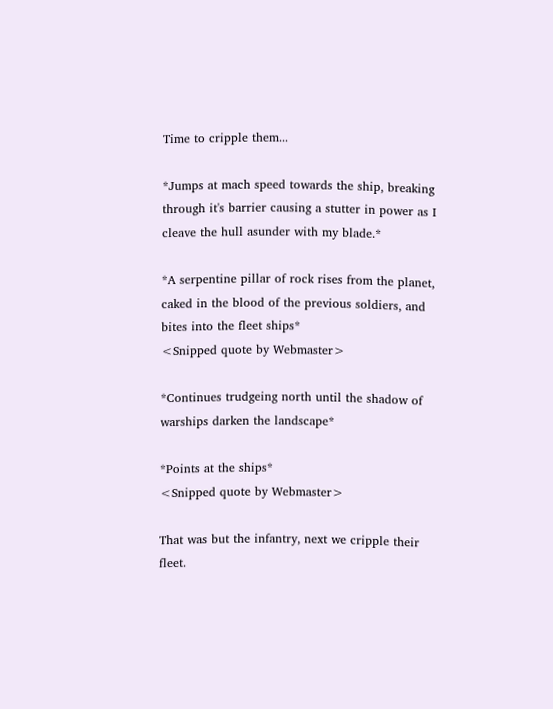Time to cripple them...

*Jumps at mach speed towards the ship, breaking through it's barrier causing a stutter in power as I cleave the hull asunder with my blade.*

*A serpentine pillar of rock rises from the planet, caked in the blood of the previous soldiers, and bites into the fleet ships*
<Snipped quote by Webmaster>

*Continues trudgeing north until the shadow of warships darken the landscape*

*Points at the ships*
<Snipped quote by Webmaster>

That was but the infantry, next we cripple their fleet.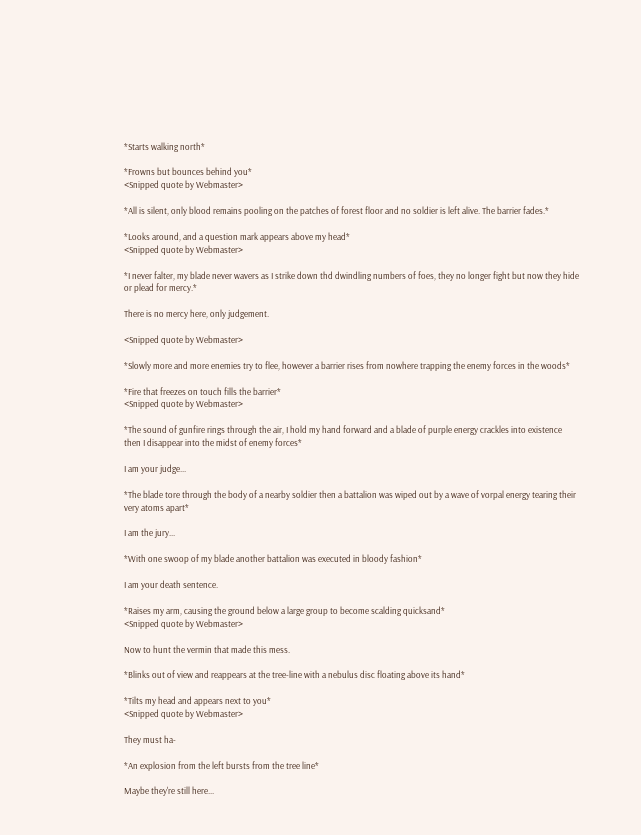*Starts walking north*

*Frowns but bounces behind you*
<Snipped quote by Webmaster>

*All is silent, only blood remains pooling on the patches of forest floor and no soldier is left alive. The barrier fades.*

*Looks around, and a question mark appears above my head*
<Snipped quote by Webmaster>

*I never falter, my blade never wavers as I strike down thd dwindling numbers of foes, they no longer fight but now they hide or plead for mercy.*

There is no mercy here, only judgement.

<Snipped quote by Webmaster>

*Slowly more and more enemies try to flee, however a barrier rises from nowhere trapping the enemy forces in the woods*

*Fire that freezes on touch fills the barrier*
<Snipped quote by Webmaster>

*The sound of gunfire rings through the air, I hold my hand forward and a blade of purple energy crackles into existence then I disappear into the midst of enemy forces*

I am your judge...

*The blade tore through the body of a nearby soldier then a battalion was wiped out by a wave of vorpal energy tearing their very atoms apart*

I am the jury...

*With one swoop of my blade another battalion was executed in bloody fashion*

I am your death sentence.

*Raises my arm, causing the ground below a large group to become scalding quicksand*
<Snipped quote by Webmaster>

Now to hunt the vermin that made this mess.

*Blinks out of view and reappears at the tree-line with a nebulus disc floating above its hand*

*Tilts my head and appears next to you*
<Snipped quote by Webmaster>

They must ha-

*An explosion from the left bursts from the tree line*

Maybe they're still here...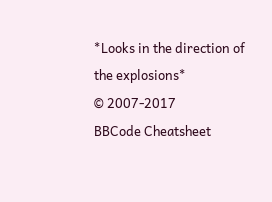*Looks in the direction of the explosions*
© 2007-2017
BBCode Cheatsheet